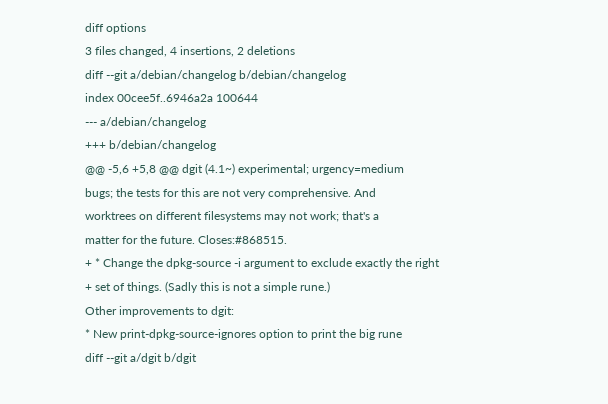diff options
3 files changed, 4 insertions, 2 deletions
diff --git a/debian/changelog b/debian/changelog
index 00cee5f..6946a2a 100644
--- a/debian/changelog
+++ b/debian/changelog
@@ -5,6 +5,8 @@ dgit (4.1~) experimental; urgency=medium
bugs; the tests for this are not very comprehensive. And
worktrees on different filesystems may not work; that's a
matter for the future. Closes:#868515.
+ * Change the dpkg-source -i argument to exclude exactly the right
+ set of things. (Sadly this is not a simple rune.)
Other improvements to dgit:
* New print-dpkg-source-ignores option to print the big rune
diff --git a/dgit b/dgit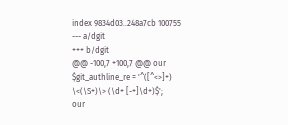index 9834d03..248a7cb 100755
--- a/dgit
+++ b/dgit
@@ -100,7 +100,7 @@ our $git_authline_re = '^([^<>]+) \<(\S+)\> (\d+ [-+]\d+)$';
our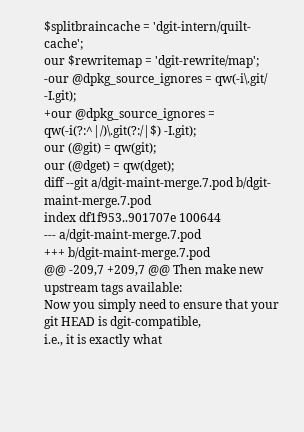$splitbraincache = 'dgit-intern/quilt-cache';
our $rewritemap = 'dgit-rewrite/map';
-our @dpkg_source_ignores = qw(-i\.git/ -I.git);
+our @dpkg_source_ignores = qw(-i(?:^|/)\.git(?:/|$) -I.git);
our (@git) = qw(git);
our (@dget) = qw(dget);
diff --git a/dgit-maint-merge.7.pod b/dgit-maint-merge.7.pod
index df1f953..901707e 100644
--- a/dgit-maint-merge.7.pod
+++ b/dgit-maint-merge.7.pod
@@ -209,7 +209,7 @@ Then make new upstream tags available:
Now you simply need to ensure that your git HEAD is dgit-compatible,
i.e., it is exactly what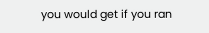you would get if you ran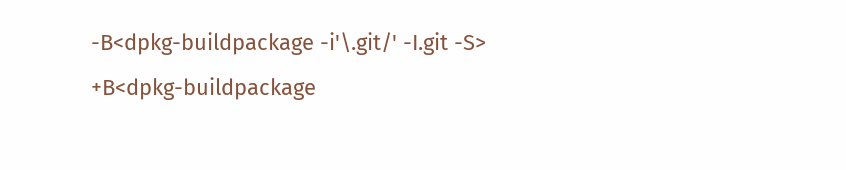-B<dpkg-buildpackage -i'\.git/' -I.git -S>
+B<dpkg-buildpackage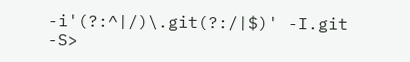-i'(?:^|/)\.git(?:/|$)' -I.git -S>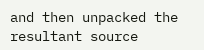and then unpacked the resultant source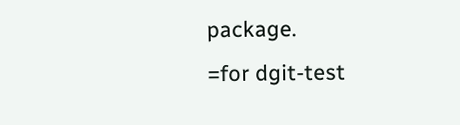package.
=for dgit-test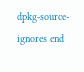dpkg-source-ignores end